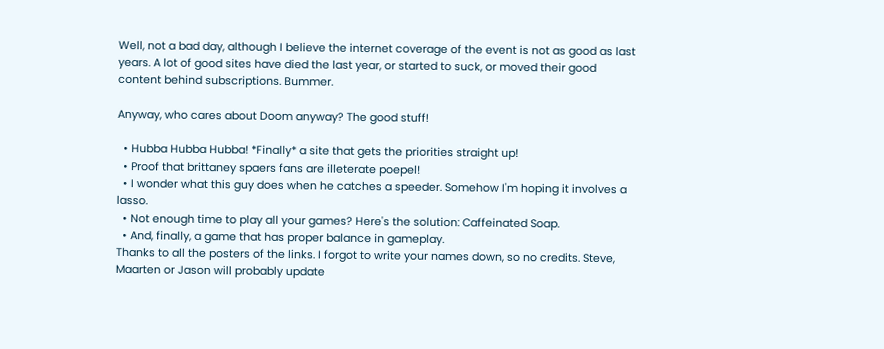Well, not a bad day, although I believe the internet coverage of the event is not as good as last years. A lot of good sites have died the last year, or started to suck, or moved their good content behind subscriptions. Bummer.

Anyway, who cares about Doom anyway? The good stuff!

  • Hubba Hubba Hubba! *Finally* a site that gets the priorities straight up!
  • Proof that brittaney spaers fans are illeterate poepel!
  • I wonder what this guy does when he catches a speeder. Somehow I'm hoping it involves a lasso.
  • Not enough time to play all your games? Here's the solution: Caffeinated Soap.
  • And, finally, a game that has proper balance in gameplay.
Thanks to all the posters of the links. I forgot to write your names down, so no credits. Steve, Maarten or Jason will probably update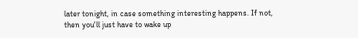later tonight, in case something interesting happens. If not, then you'll just have to wake up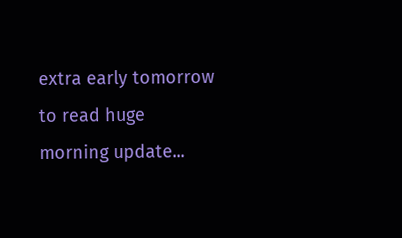extra early tomorrow to read huge morning update...